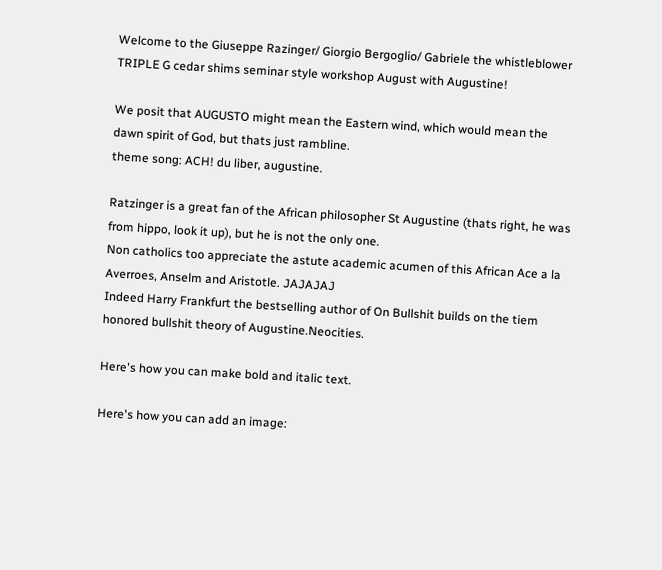Welcome to the Giuseppe Razinger/ Giorgio Bergoglio/ Gabriele the whistleblower TRIPLE G cedar shims seminar style workshop August with Augustine!

We posit that AUGUSTO might mean the Eastern wind, which would mean the dawn spirit of God, but thats just rambline.
theme song: ACH! du liber, augustine.

Ratzinger is a great fan of the African philosopher St Augustine (thats right, he was from hippo, look it up), but he is not the only one.
Non catholics too appreciate the astute academic acumen of this African Ace a la Averroes, Anselm and Aristotle. JAJAJAJ
Indeed Harry Frankfurt the bestselling author of On Bullshit builds on the tiem honored bullshit theory of Augustine.Neocities.

Here's how you can make bold and italic text.

Here's how you can add an image: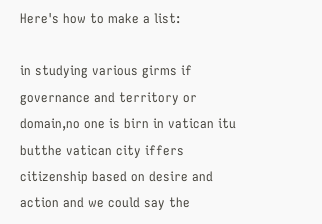Here's how to make a list:

in studying various girms if governance and territory or domain,no one is birn in vatican itu butthe vatican city iffers citizenship based on desire and action and we could say the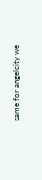same for angelcity we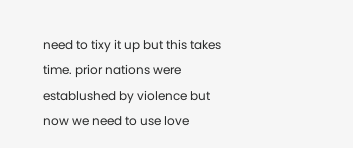need to tixy it up but this takes time. prior nations were establushed by violence but now we need to use love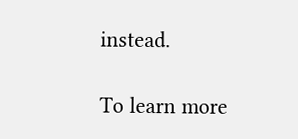instead.

To learn more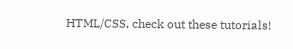HTML/CSS, check out these tutorials!